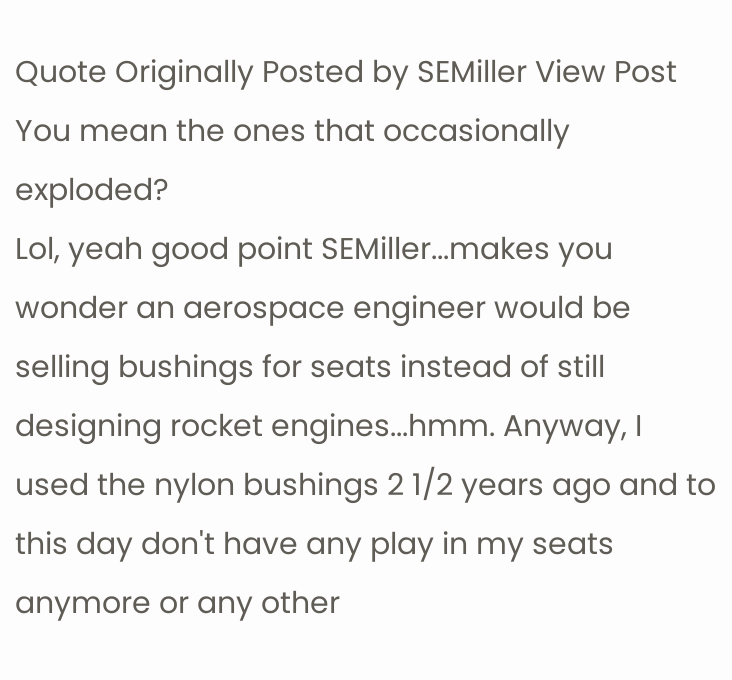Quote Originally Posted by SEMiller View Post
You mean the ones that occasionally exploded?
Lol, yeah good point SEMiller...makes you wonder an aerospace engineer would be selling bushings for seats instead of still designing rocket engines...hmm. Anyway, I used the nylon bushings 2 1/2 years ago and to this day don't have any play in my seats anymore or any other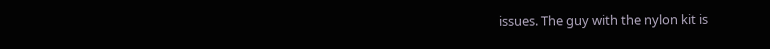issues. The guy with the nylon kit is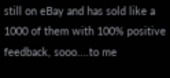still on eBay and has sold like a 1000 of them with 100% positive feedback, sooo....to me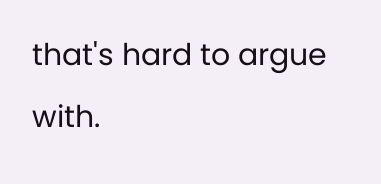that's hard to argue with.